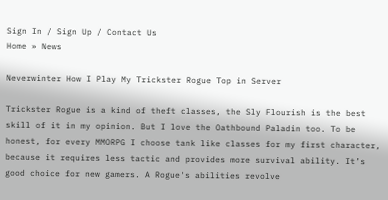Sign In / Sign Up / Contact Us
Home » News

Neverwinter How I Play My Trickster Rogue Top in Server

Trickster Rogue is a kind of theft classes, the Sly Flourish is the best skill of it in my opinion. But I love the Oathbound Paladin too. To be honest, for every MMORPG I choose tank like classes for my first character, because it requires less tactic and provides more survival ability. It’s good choice for new gamers. A Rogue's abilities revolve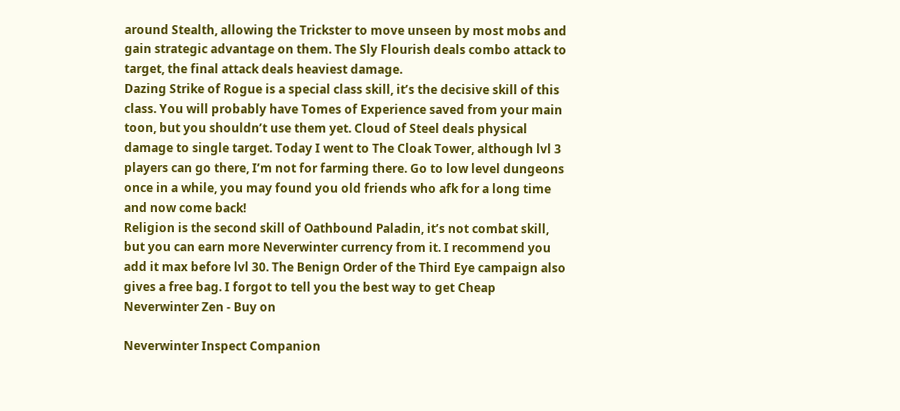around Stealth, allowing the Trickster to move unseen by most mobs and gain strategic advantage on them. The Sly Flourish deals combo attack to target, the final attack deals heaviest damage.
Dazing Strike of Rogue is a special class skill, it’s the decisive skill of this class. You will probably have Tomes of Experience saved from your main toon, but you shouldn’t use them yet. Cloud of Steel deals physical damage to single target. Today I went to The Cloak Tower, although lvl 3 players can go there, I’m not for farming there. Go to low level dungeons once in a while, you may found you old friends who afk for a long time and now come back!
Religion is the second skill of Oathbound Paladin, it’s not combat skill, but you can earn more Neverwinter currency from it. I recommend you add it max before lvl 30. The Benign Order of the Third Eye campaign also gives a free bag. I forgot to tell you the best way to get Cheap Neverwinter Zen - Buy on

Neverwinter Inspect Companion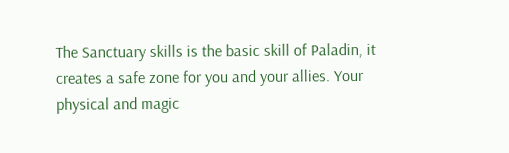The Sanctuary skills is the basic skill of Paladin, it creates a safe zone for you and your allies. Your physical and magic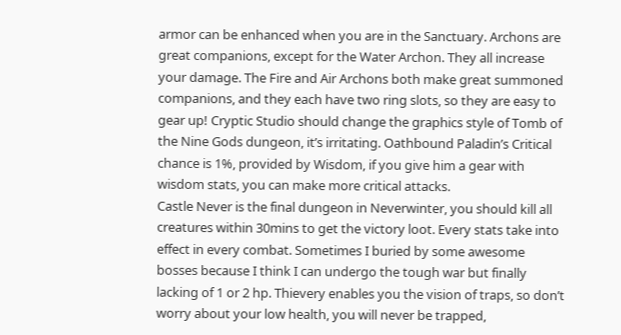armor can be enhanced when you are in the Sanctuary. Archons are great companions, except for the Water Archon. They all increase your damage. The Fire and Air Archons both make great summoned companions, and they each have two ring slots, so they are easy to gear up! Cryptic Studio should change the graphics style of Tomb of the Nine Gods dungeon, it’s irritating. Oathbound Paladin’s Critical chance is 1%, provided by Wisdom, if you give him a gear with wisdom stats, you can make more critical attacks.
Castle Never is the final dungeon in Neverwinter, you should kill all creatures within 30mins to get the victory loot. Every stats take into effect in every combat. Sometimes I buried by some awesome bosses because I think I can undergo the tough war but finally lacking of 1 or 2 hp. Thievery enables you the vision of traps, so don’t worry about your low health, you will never be trapped,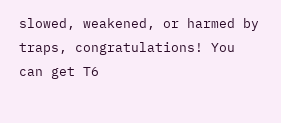slowed, weakened, or harmed by traps, congratulations! You can get T6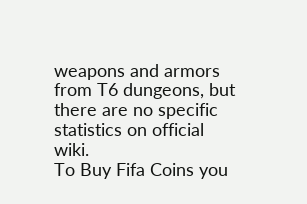weapons and armors from T6 dungeons, but there are no specific statistics on official wiki.
To Buy Fifa Coins you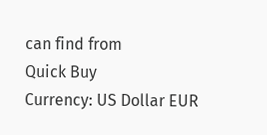can find from
Quick Buy
Currency: US Dollar EUR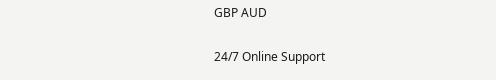GBP AUD

24/7 Online Support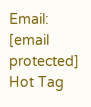Email: [email protected]
Hot Tag